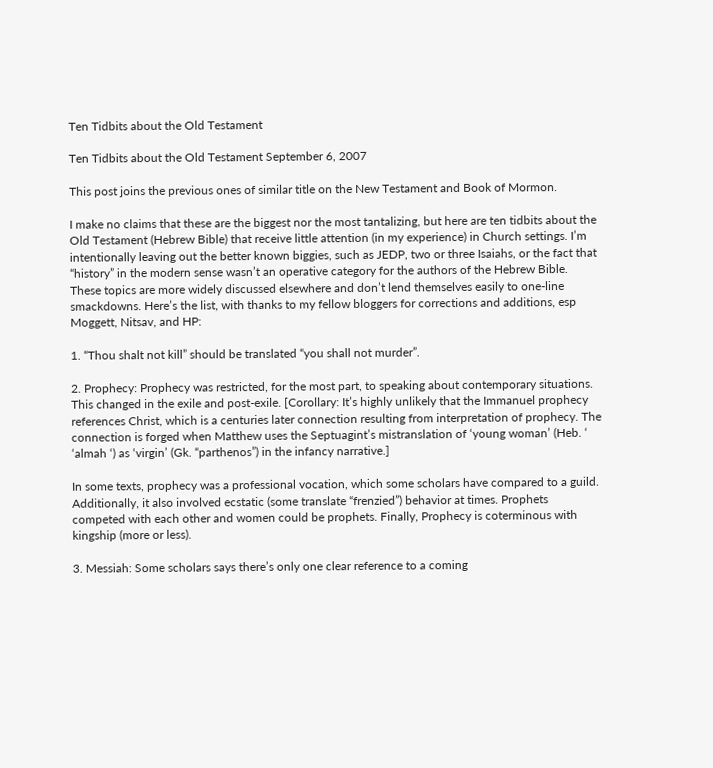Ten Tidbits about the Old Testament

Ten Tidbits about the Old Testament September 6, 2007

This post joins the previous ones of similar title on the New Testament and Book of Mormon.

I make no claims that these are the biggest nor the most tantalizing, but here are ten tidbits about the Old Testament (Hebrew Bible) that receive little attention (in my experience) in Church settings. I’m intentionally leaving out the better known biggies, such as JEDP, two or three Isaiahs, or the fact that “history” in the modern sense wasn’t an operative category for the authors of the Hebrew Bible. These topics are more widely discussed elsewhere and don’t lend themselves easily to one-line smackdowns. Here’s the list, with thanks to my fellow bloggers for corrections and additions, esp Moggett, Nitsav, and HP:

1. “Thou shalt not kill” should be translated “you shall not murder”.

2. Prophecy: Prophecy was restricted, for the most part, to speaking about contemporary situations. This changed in the exile and post-exile. [Corollary: It’s highly unlikely that the Immanuel prophecy references Christ, which is a centuries later connection resulting from interpretation of prophecy. The connection is forged when Matthew uses the Septuagint’s mistranslation of ‘young woman’ (Heb. ‘ ‘almah ‘) as ‘virgin’ (Gk. “parthenos”) in the infancy narrative.]

In some texts, prophecy was a professional vocation, which some scholars have compared to a guild. Additionally, it also involved ecstatic (some translate “frenzied”) behavior at times. Prophets competed with each other and women could be prophets. Finally, Prophecy is coterminous with kingship (more or less).

3. Messiah: Some scholars says there’s only one clear reference to a coming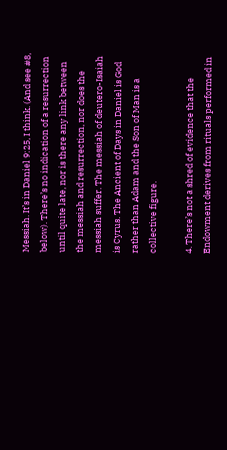Messiah. It’s in Daniel 9:25, I think. (And see #8, below). There’s no indication of a resurrection until quite late, nor is there any link between the messiah and resurrection, nor does the messiah suffer. The messiah of deutero-Isaiah is Cyrus. The Ancient of Days in Daniel is God rather than Adam and the Son of Man is a collective figure.

4. There’s not a shred of evidence that the Endowment derives from rituals performed in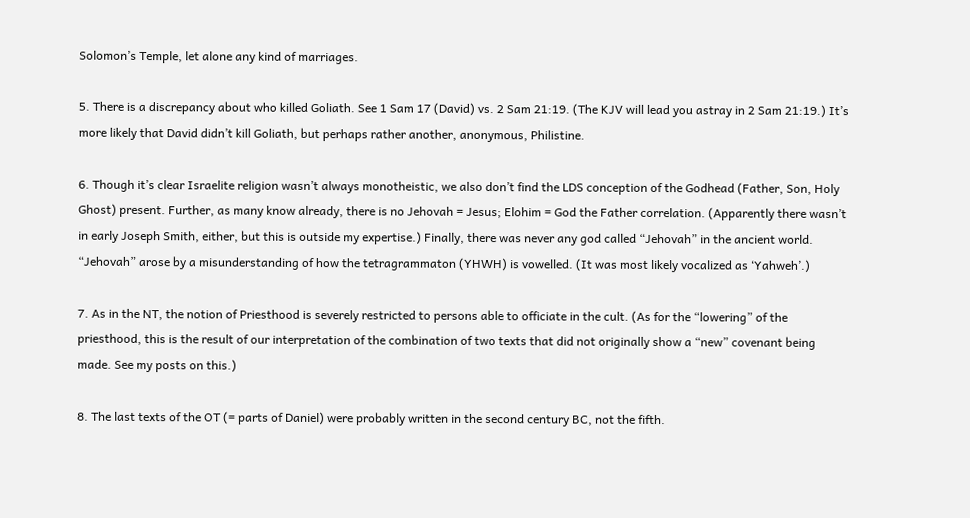Solomon’s Temple, let alone any kind of marriages.

5. There is a discrepancy about who killed Goliath. See 1 Sam 17 (David) vs. 2 Sam 21:19. (The KJV will lead you astray in 2 Sam 21:19.) It’s more likely that David didn’t kill Goliath, but perhaps rather another, anonymous, Philistine.

6. Though it’s clear Israelite religion wasn’t always monotheistic, we also don’t find the LDS conception of the Godhead (Father, Son, Holy Ghost) present. Further, as many know already, there is no Jehovah = Jesus; Elohim = God the Father correlation. (Apparently there wasn’t in early Joseph Smith, either, but this is outside my expertise.) Finally, there was never any god called “Jehovah” in the ancient world. “Jehovah” arose by a misunderstanding of how the tetragrammaton (YHWH) is vowelled. (It was most likely vocalized as ‘Yahweh’.)

7. As in the NT, the notion of Priesthood is severely restricted to persons able to officiate in the cult. (As for the “lowering” of the priesthood, this is the result of our interpretation of the combination of two texts that did not originally show a “new” covenant being made. See my posts on this.)

8. The last texts of the OT (= parts of Daniel) were probably written in the second century BC, not the fifth.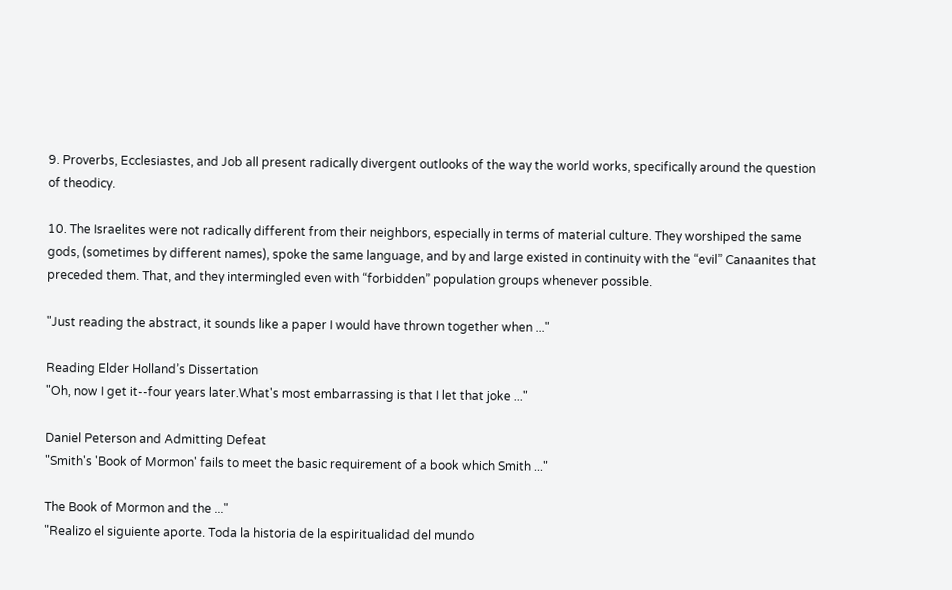9. Proverbs, Ecclesiastes, and Job all present radically divergent outlooks of the way the world works, specifically around the question of theodicy.

10. The Israelites were not radically different from their neighbors, especially in terms of material culture. They worshiped the same gods, (sometimes by different names), spoke the same language, and by and large existed in continuity with the “evil” Canaanites that preceded them. That, and they intermingled even with “forbidden” population groups whenever possible.

"Just reading the abstract, it sounds like a paper I would have thrown together when ..."

Reading Elder Holland’s Dissertation
"Oh, now I get it--four years later.What's most embarrassing is that I let that joke ..."

Daniel Peterson and Admitting Defeat
"Smith's 'Book of Mormon' fails to meet the basic requirement of a book which Smith ..."

The Book of Mormon and the ..."
"Realizo el siguiente aporte. Toda la historia de la espiritualidad del mundo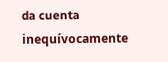da cuenta inequívocamente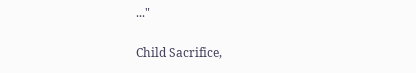..."

Child Sacrifice,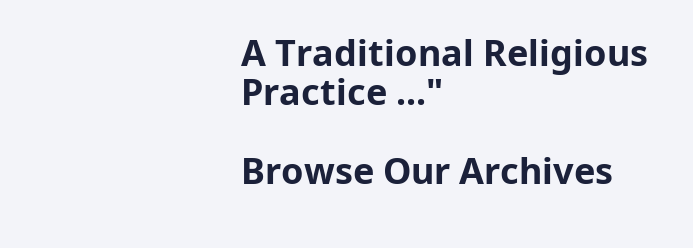A Traditional Religious Practice ..."

Browse Our Archives